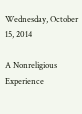Wednesday, October 15, 2014

A Nonreligious Experience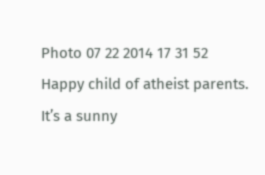Photo 07 22 2014 17 31 52
Happy child of atheist parents.
It’s a sunny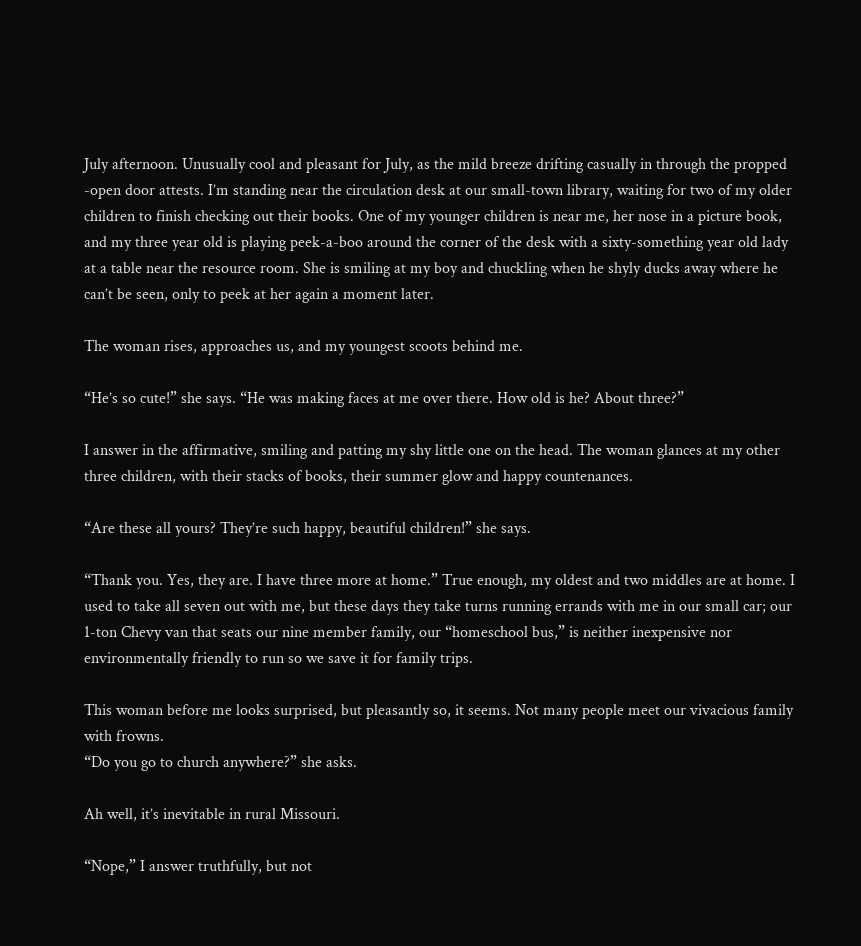July afternoon. Unusually cool and pleasant for July, as the mild breeze drifting casually in through the propped -open door attests. I’m standing near the circulation desk at our small-town library, waiting for two of my older children to finish checking out their books. One of my younger children is near me, her nose in a picture book, and my three year old is playing peek-a-boo around the corner of the desk with a sixty-something year old lady at a table near the resource room. She is smiling at my boy and chuckling when he shyly ducks away where he can’t be seen, only to peek at her again a moment later.

The woman rises, approaches us, and my youngest scoots behind me.

“He’s so cute!” she says. “He was making faces at me over there. How old is he? About three?”

I answer in the affirmative, smiling and patting my shy little one on the head. The woman glances at my other three children, with their stacks of books, their summer glow and happy countenances.

“Are these all yours? They’re such happy, beautiful children!” she says.

“Thank you. Yes, they are. I have three more at home.” True enough, my oldest and two middles are at home. I used to take all seven out with me, but these days they take turns running errands with me in our small car; our 1-ton Chevy van that seats our nine member family, our “homeschool bus,” is neither inexpensive nor environmentally friendly to run so we save it for family trips.

This woman before me looks surprised, but pleasantly so, it seems. Not many people meet our vivacious family with frowns.
“Do you go to church anywhere?” she asks.

Ah well, it’s inevitable in rural Missouri.

“Nope,” I answer truthfully, but not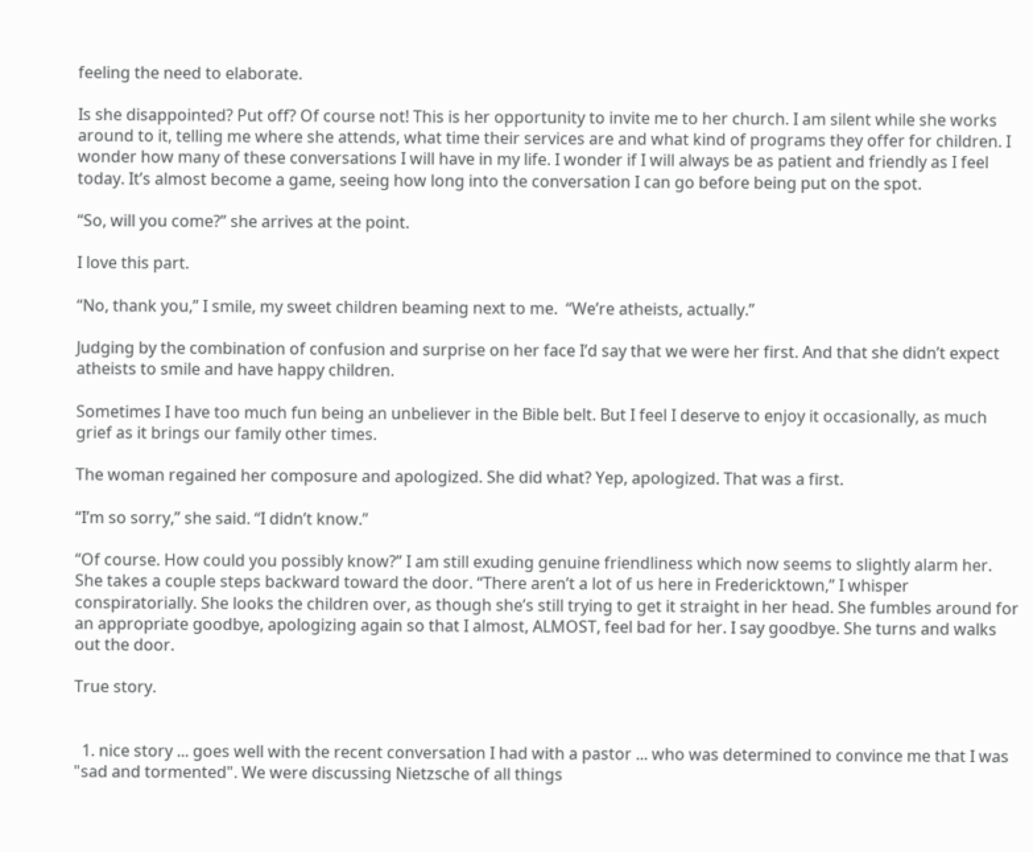feeling the need to elaborate.

Is she disappointed? Put off? Of course not! This is her opportunity to invite me to her church. I am silent while she works around to it, telling me where she attends, what time their services are and what kind of programs they offer for children. I wonder how many of these conversations I will have in my life. I wonder if I will always be as patient and friendly as I feel today. It’s almost become a game, seeing how long into the conversation I can go before being put on the spot.

“So, will you come?” she arrives at the point.

I love this part.

“No, thank you,” I smile, my sweet children beaming next to me.  “We’re atheists, actually.”

Judging by the combination of confusion and surprise on her face I’d say that we were her first. And that she didn’t expect atheists to smile and have happy children.

Sometimes I have too much fun being an unbeliever in the Bible belt. But I feel I deserve to enjoy it occasionally, as much grief as it brings our family other times.

The woman regained her composure and apologized. She did what? Yep, apologized. That was a first.

“I’m so sorry,” she said. “I didn’t know.”

“Of course. How could you possibly know?” I am still exuding genuine friendliness which now seems to slightly alarm her. She takes a couple steps backward toward the door. “There aren’t a lot of us here in Fredericktown,” I whisper conspiratorially. She looks the children over, as though she’s still trying to get it straight in her head. She fumbles around for an appropriate goodbye, apologizing again so that I almost, ALMOST, feel bad for her. I say goodbye. She turns and walks out the door.

True story.


  1. nice story ... goes well with the recent conversation I had with a pastor ... who was determined to convince me that I was "sad and tormented". We were discussing Nietzsche of all things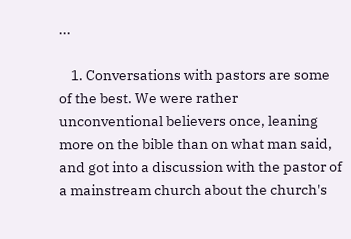...

    1. Conversations with pastors are some of the best. We were rather unconventional believers once, leaning more on the bible than on what man said, and got into a discussion with the pastor of a mainstream church about the church's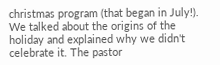christmas program (that began in July!). We talked about the origins of the holiday and explained why we didn't celebrate it. The pastor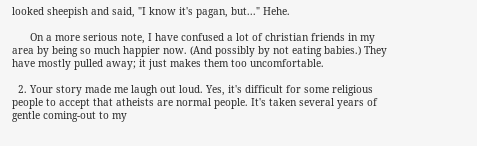looked sheepish and said, "I know it's pagan, but..." Hehe.

      On a more serious note, I have confused a lot of christian friends in my area by being so much happier now. (And possibly by not eating babies.) They have mostly pulled away; it just makes them too uncomfortable.

  2. Your story made me laugh out loud. Yes, it's difficult for some religious people to accept that atheists are normal people. It's taken several years of gentle coming-out to my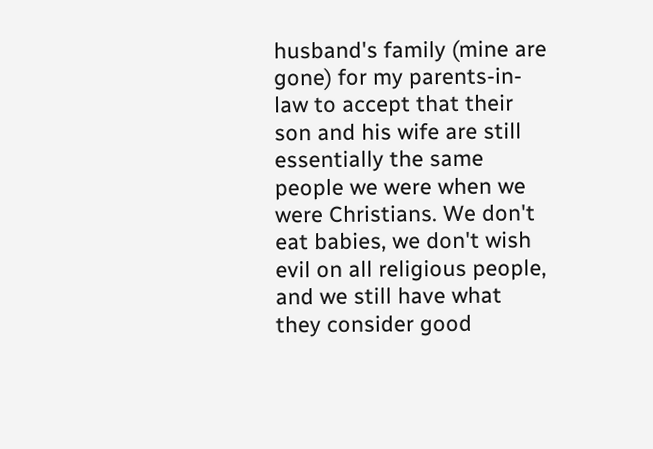husband's family (mine are gone) for my parents-in-law to accept that their son and his wife are still essentially the same people we were when we were Christians. We don't eat babies, we don't wish evil on all religious people, and we still have what they consider good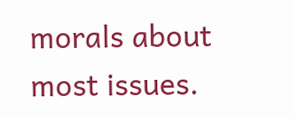morals about most issues.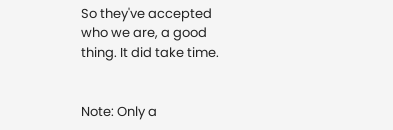So they've accepted who we are, a good thing. It did take time.


Note: Only a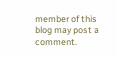member of this blog may post a comment.